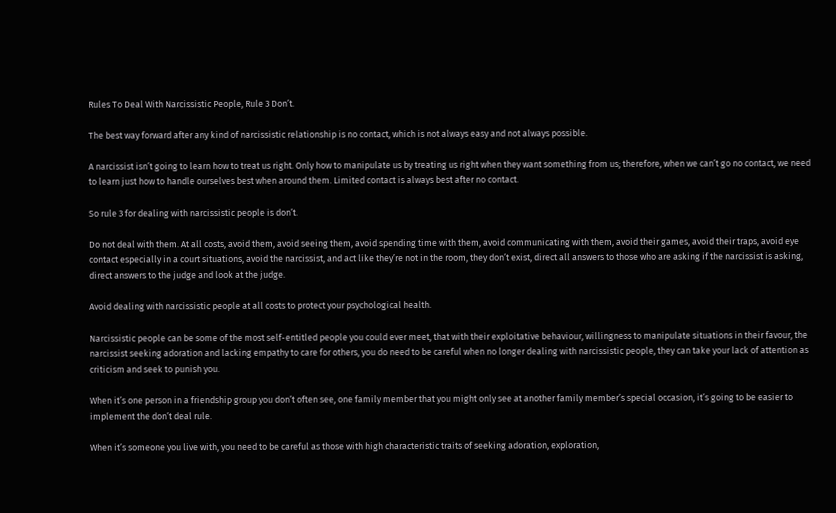Rules To Deal With Narcissistic People, Rule 3 Don’t.

The best way forward after any kind of narcissistic relationship is no contact, which is not always easy and not always possible.

A narcissist isn’t going to learn how to treat us right. Only how to manipulate us by treating us right when they want something from us; therefore, when we can’t go no contact, we need to learn just how to handle ourselves best when around them. Limited contact is always best after no contact.

So rule 3 for dealing with narcissistic people is don’t.

Do not deal with them. At all costs, avoid them, avoid seeing them, avoid spending time with them, avoid communicating with them, avoid their games, avoid their traps, avoid eye contact especially in a court situations, avoid the narcissist, and act like they’re not in the room, they don’t exist, direct all answers to those who are asking if the narcissist is asking, direct answers to the judge and look at the judge.

Avoid dealing with narcissistic people at all costs to protect your psychological health.

Narcissistic people can be some of the most self-entitled people you could ever meet, that with their exploitative behaviour, willingness to manipulate situations in their favour, the narcissist seeking adoration and lacking empathy to care for others, you do need to be careful when no longer dealing with narcissistic people, they can take your lack of attention as criticism and seek to punish you.

When it’s one person in a friendship group you don’t often see, one family member that you might only see at another family member’s special occasion, it’s going to be easier to implement the don’t deal rule.

When it’s someone you live with, you need to be careful as those with high characteristic traits of seeking adoration, exploration,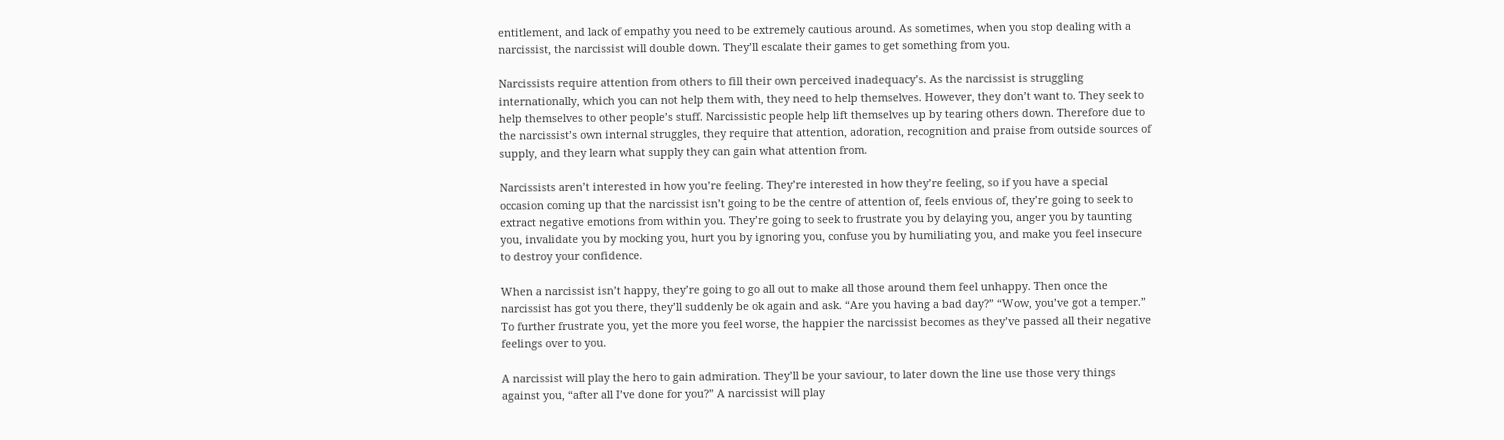entitlement, and lack of empathy you need to be extremely cautious around. As sometimes, when you stop dealing with a narcissist, the narcissist will double down. They’ll escalate their games to get something from you.

Narcissists require attention from others to fill their own perceived inadequacy’s. As the narcissist is struggling internationally, which you can not help them with, they need to help themselves. However, they don’t want to. They seek to help themselves to other people’s stuff. Narcissistic people help lift themselves up by tearing others down. Therefore due to the narcissist’s own internal struggles, they require that attention, adoration, recognition and praise from outside sources of supply, and they learn what supply they can gain what attention from.

Narcissists aren’t interested in how you’re feeling. They’re interested in how they’re feeling, so if you have a special occasion coming up that the narcissist isn’t going to be the centre of attention of, feels envious of, they’re going to seek to extract negative emotions from within you. They’re going to seek to frustrate you by delaying you, anger you by taunting you, invalidate you by mocking you, hurt you by ignoring you, confuse you by humiliating you, and make you feel insecure to destroy your confidence.

When a narcissist isn’t happy, they’re going to go all out to make all those around them feel unhappy. Then once the narcissist has got you there, they’ll suddenly be ok again and ask. “Are you having a bad day?” “Wow, you’ve got a temper.” To further frustrate you, yet the more you feel worse, the happier the narcissist becomes as they’ve passed all their negative feelings over to you.

A narcissist will play the hero to gain admiration. They’ll be your saviour, to later down the line use those very things against you, “after all I’ve done for you?” A narcissist will play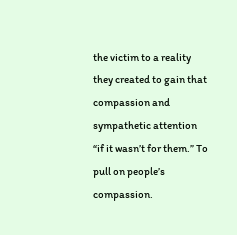the victim to a reality they created to gain that compassion and sympathetic attention “if it wasn’t for them.” To pull on people’s compassion.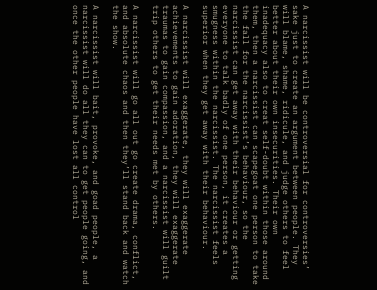A narcissist will be controversial for controversies’ sake just to create an argument between people. They will blame, shame, ridicule, and judge others to feel better about their own insecurities. Their own inadequacy also to creat self-doubt within those around them, then a narcissist can scapegoat one person to take the fall for the narcissist’s behaviour, so the narcissist can get away with their behaviour or getting everyone to talk badly of one person, it creates a smugness within the narcissist. The narcissist feels superior when they get away with their behaviour.

A narcissist will exaggerate, they will exaggerate achievements to gain adoration, they will exaggerate traumas to gain compassion, and a narcissist will guilt trip others to get their needs met by others.

A narcissist will go all out go create drama, conflict, and absolute chaos and then they’ll stand back and watch the show.

A narcissist will bait, provoke, and goad people, a narcissist will do all they can to get people going, and once the other people have lost all control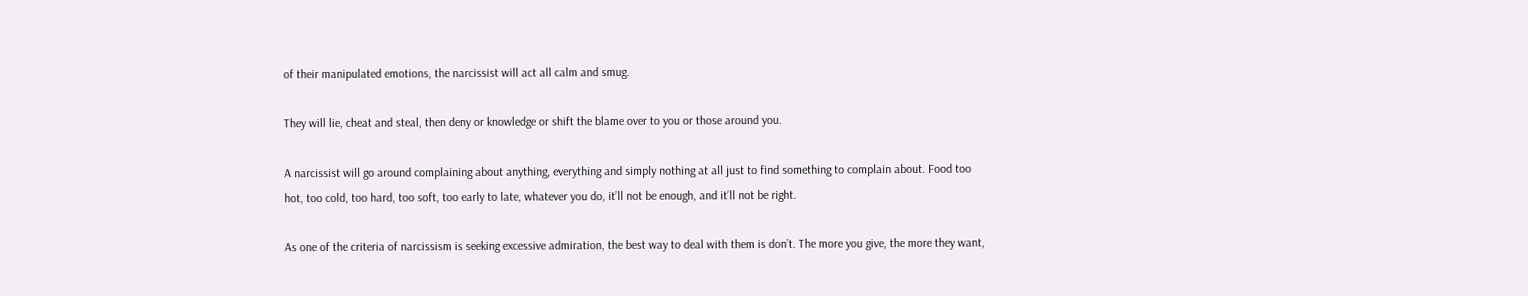of their manipulated emotions, the narcissist will act all calm and smug.

They will lie, cheat and steal, then deny or knowledge or shift the blame over to you or those around you.

A narcissist will go around complaining about anything, everything and simply nothing at all just to find something to complain about. Food too hot, too cold, too hard, too soft, too early to late, whatever you do, it’ll not be enough, and it’ll not be right.

As one of the criteria of narcissism is seeking excessive admiration, the best way to deal with them is don’t. The more you give, the more they want,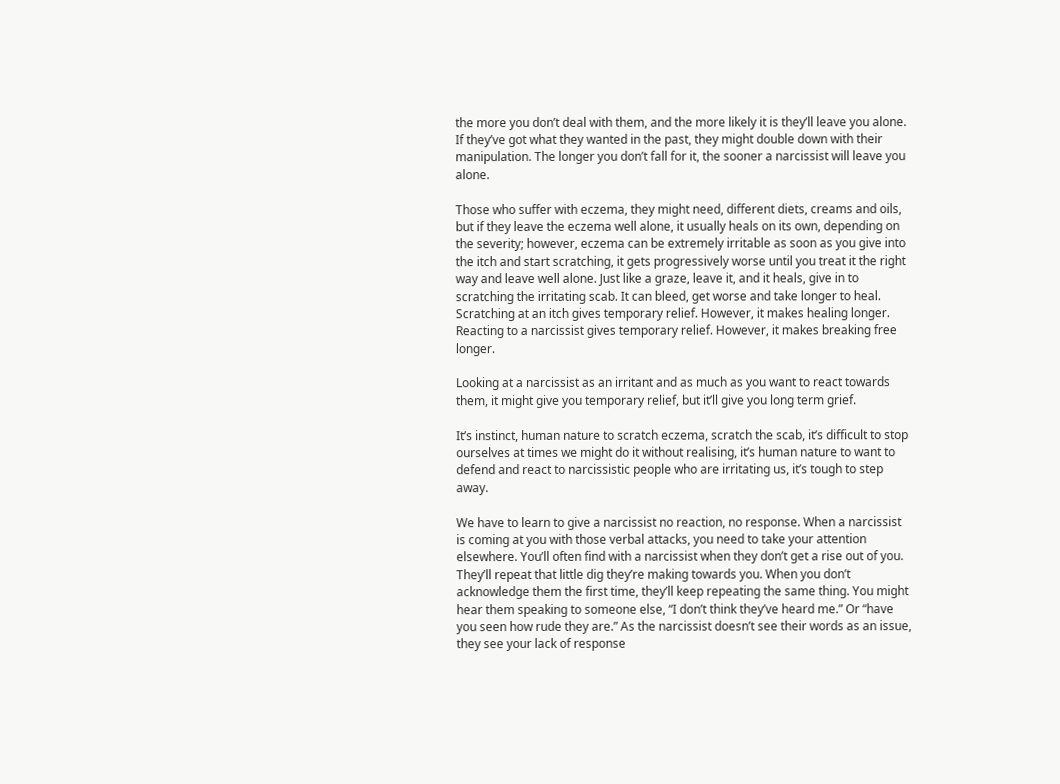the more you don’t deal with them, and the more likely it is they’ll leave you alone. If they’ve got what they wanted in the past, they might double down with their manipulation. The longer you don’t fall for it, the sooner a narcissist will leave you alone.

Those who suffer with eczema, they might need, different diets, creams and oils, but if they leave the eczema well alone, it usually heals on its own, depending on the severity; however, eczema can be extremely irritable as soon as you give into the itch and start scratching, it gets progressively worse until you treat it the right way and leave well alone. Just like a graze, leave it, and it heals, give in to scratching the irritating scab. It can bleed, get worse and take longer to heal. Scratching at an itch gives temporary relief. However, it makes healing longer. Reacting to a narcissist gives temporary relief. However, it makes breaking free longer.

Looking at a narcissist as an irritant and as much as you want to react towards them, it might give you temporary relief, but it’ll give you long term grief.

It’s instinct, human nature to scratch eczema, scratch the scab, it’s difficult to stop ourselves at times we might do it without realising, it’s human nature to want to defend and react to narcissistic people who are irritating us, it’s tough to step away.

We have to learn to give a narcissist no reaction, no response. When a narcissist is coming at you with those verbal attacks, you need to take your attention elsewhere. You’ll often find with a narcissist when they don’t get a rise out of you. They’ll repeat that little dig they’re making towards you. When you don’t acknowledge them the first time, they’ll keep repeating the same thing. You might hear them speaking to someone else, “I don’t think they’ve heard me.” Or “have you seen how rude they are.” As the narcissist doesn’t see their words as an issue, they see your lack of response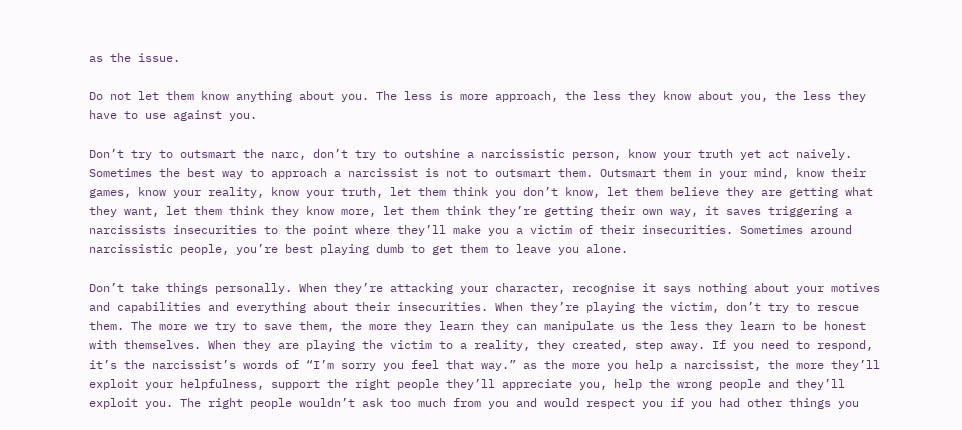as the issue.

Do not let them know anything about you. The less is more approach, the less they know about you, the less they have to use against you.

Don’t try to outsmart the narc, don’t try to outshine a narcissistic person, know your truth yet act naively. Sometimes the best way to approach a narcissist is not to outsmart them. Outsmart them in your mind, know their games, know your reality, know your truth, let them think you don’t know, let them believe they are getting what they want, let them think they know more, let them think they’re getting their own way, it saves triggering a narcissists insecurities to the point where they’ll make you a victim of their insecurities. Sometimes around narcissistic people, you’re best playing dumb to get them to leave you alone.

Don’t take things personally. When they’re attacking your character, recognise it says nothing about your motives and capabilities and everything about their insecurities. When they’re playing the victim, don’t try to rescue them. The more we try to save them, the more they learn they can manipulate us the less they learn to be honest with themselves. When they are playing the victim to a reality, they created, step away. If you need to respond, it’s the narcissist’s words of “I’m sorry you feel that way.” as the more you help a narcissist, the more they’ll exploit your helpfulness, support the right people they’ll appreciate you, help the wrong people and they’ll exploit you. The right people wouldn’t ask too much from you and would respect you if you had other things you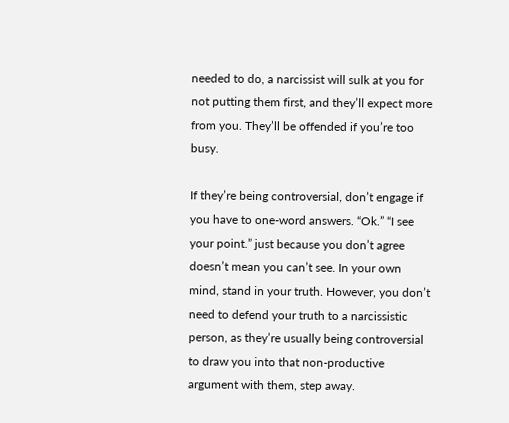needed to do, a narcissist will sulk at you for not putting them first, and they’ll expect more from you. They’ll be offended if you’re too busy.

If they’re being controversial, don’t engage if you have to one-word answers. “Ok.” “I see your point.” just because you don’t agree doesn’t mean you can’t see. In your own mind, stand in your truth. However, you don’t need to defend your truth to a narcissistic person, as they’re usually being controversial to draw you into that non-productive argument with them, step away.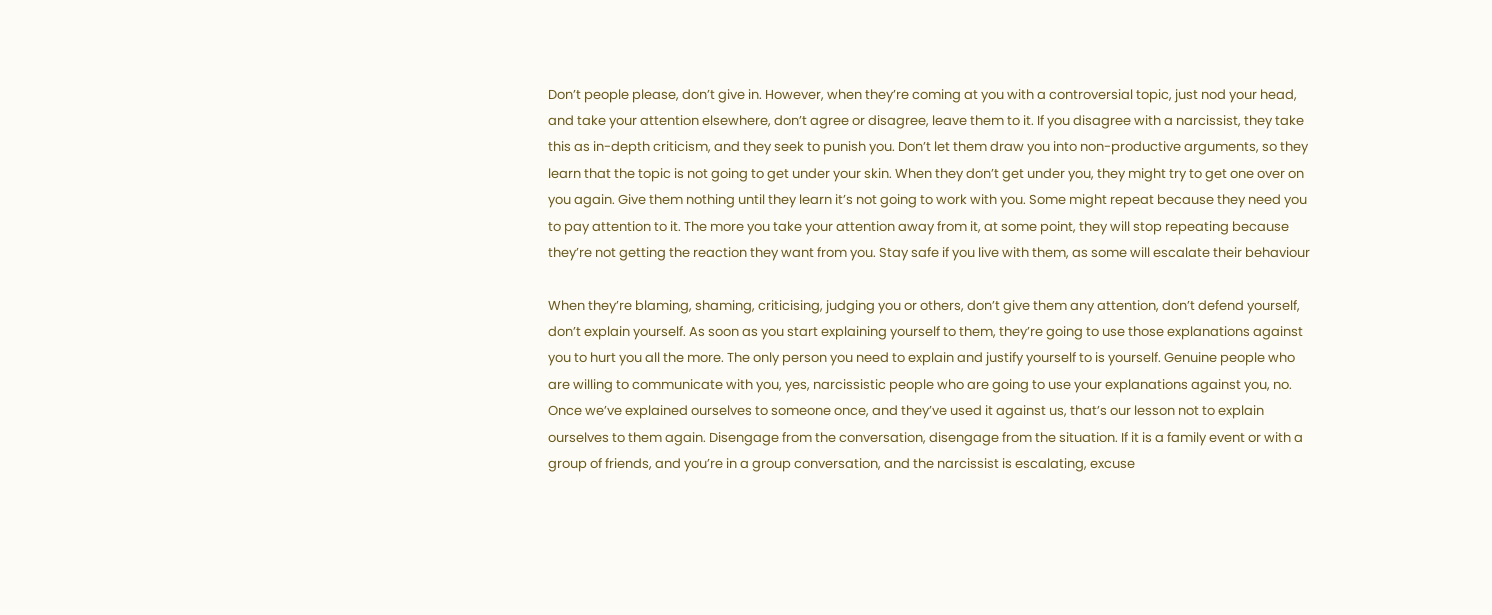Don’t people please, don’t give in. However, when they’re coming at you with a controversial topic, just nod your head, and take your attention elsewhere, don’t agree or disagree, leave them to it. If you disagree with a narcissist, they take this as in-depth criticism, and they seek to punish you. Don’t let them draw you into non-productive arguments, so they learn that the topic is not going to get under your skin. When they don’t get under you, they might try to get one over on you again. Give them nothing until they learn it’s not going to work with you. Some might repeat because they need you to pay attention to it. The more you take your attention away from it, at some point, they will stop repeating because they’re not getting the reaction they want from you. Stay safe if you live with them, as some will escalate their behaviour

When they’re blaming, shaming, criticising, judging you or others, don’t give them any attention, don’t defend yourself, don’t explain yourself. As soon as you start explaining yourself to them, they’re going to use those explanations against you to hurt you all the more. The only person you need to explain and justify yourself to is yourself. Genuine people who are willing to communicate with you, yes, narcissistic people who are going to use your explanations against you, no. Once we’ve explained ourselves to someone once, and they’ve used it against us, that’s our lesson not to explain ourselves to them again. Disengage from the conversation, disengage from the situation. If it is a family event or with a group of friends, and you’re in a group conversation, and the narcissist is escalating, excuse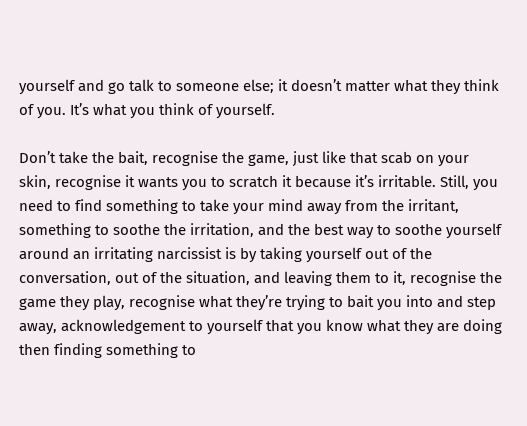yourself and go talk to someone else; it doesn’t matter what they think of you. It’s what you think of yourself.

Don’t take the bait, recognise the game, just like that scab on your skin, recognise it wants you to scratch it because it’s irritable. Still, you need to find something to take your mind away from the irritant, something to soothe the irritation, and the best way to soothe yourself around an irritating narcissist is by taking yourself out of the conversation, out of the situation, and leaving them to it, recognise the game they play, recognise what they’re trying to bait you into and step away, acknowledgement to yourself that you know what they are doing then finding something to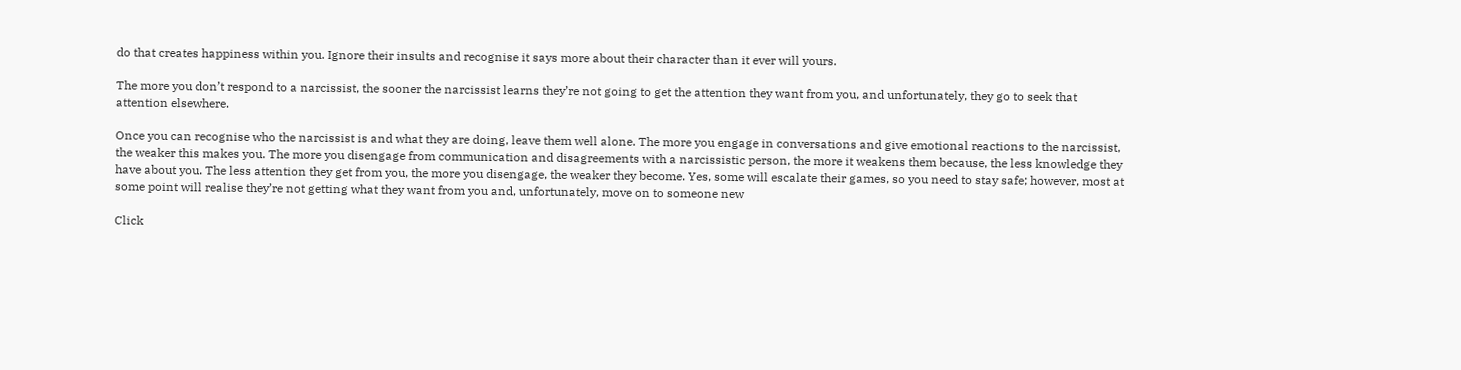do that creates happiness within you. Ignore their insults and recognise it says more about their character than it ever will yours.

The more you don’t respond to a narcissist, the sooner the narcissist learns they’re not going to get the attention they want from you, and unfortunately, they go to seek that attention elsewhere.

Once you can recognise who the narcissist is and what they are doing, leave them well alone. The more you engage in conversations and give emotional reactions to the narcissist, the weaker this makes you. The more you disengage from communication and disagreements with a narcissistic person, the more it weakens them because, the less knowledge they have about you. The less attention they get from you, the more you disengage, the weaker they become. Yes, some will escalate their games, so you need to stay safe; however, most at some point will realise they’re not getting what they want from you and, unfortunately, move on to someone new

Click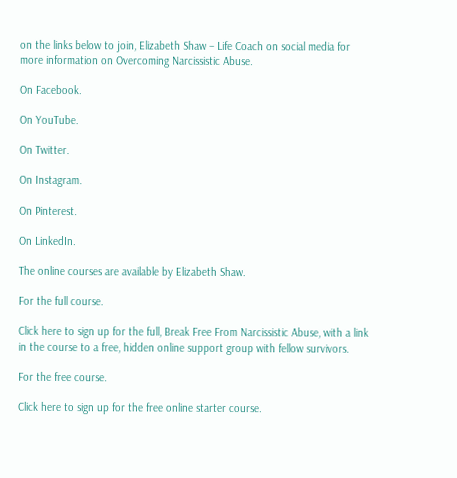on the links below to join, Elizabeth Shaw – Life Coach on social media for more information on Overcoming Narcissistic Abuse.

On Facebook.

On YouTube.

On Twitter.

On Instagram.

On Pinterest.

On LinkedIn.

The online courses are available by Elizabeth Shaw.

For the full course.

Click here to sign up for the full, Break Free From Narcissistic Abuse, with a link in the course to a free, hidden online support group with fellow survivors.

For the free course.

Click here to sign up for the free online starter course.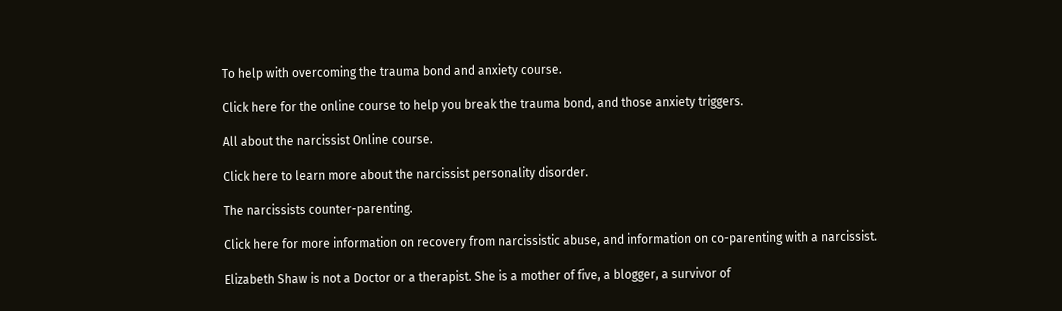To help with overcoming the trauma bond and anxiety course.

Click here for the online course to help you break the trauma bond, and those anxiety triggers.

All about the narcissist Online course.

Click here to learn more about the narcissist personality disorder.

The narcissists counter-parenting.

Click here for more information on recovery from narcissistic abuse, and information on co-parenting with a narcissist.

Elizabeth Shaw is not a Doctor or a therapist. She is a mother of five, a blogger, a survivor of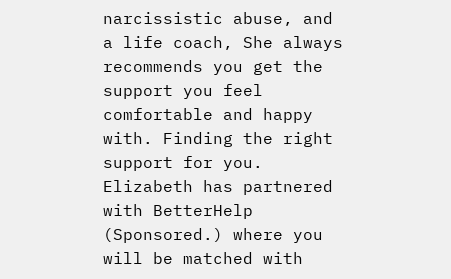narcissistic abuse, and a life coach, She always recommends you get the support you feel comfortable and happy with. Finding the right support for you. Elizabeth has partnered with BetterHelp (Sponsored.) where you will be matched with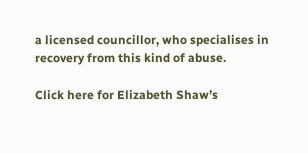a licensed councillor, who specialises in recovery from this kind of abuse.

Click here for Elizabeth Shaw’s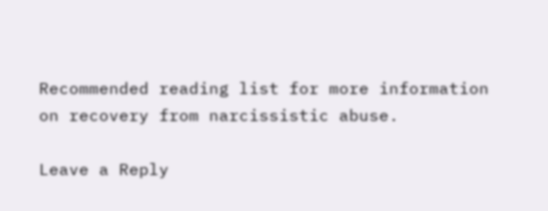Recommended reading list for more information on recovery from narcissistic abuse.

Leave a Reply